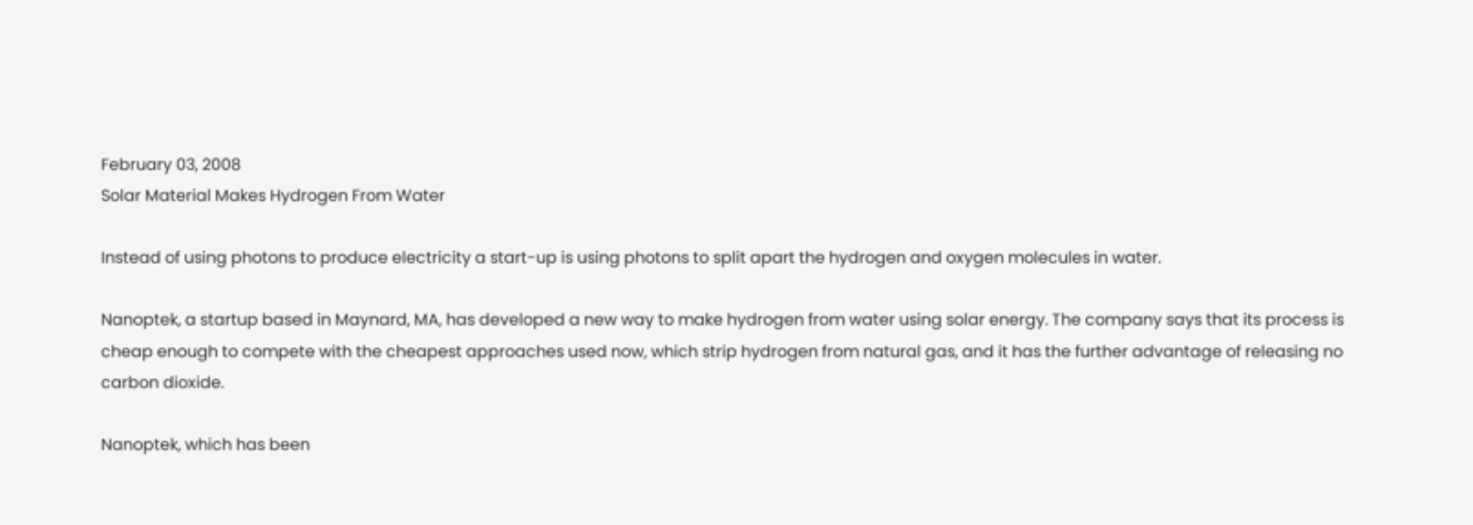February 03, 2008
Solar Material Makes Hydrogen From Water

Instead of using photons to produce electricity a start-up is using photons to split apart the hydrogen and oxygen molecules in water.

Nanoptek, a startup based in Maynard, MA, has developed a new way to make hydrogen from water using solar energy. The company says that its process is cheap enough to compete with the cheapest approaches used now, which strip hydrogen from natural gas, and it has the further advantage of releasing no carbon dioxide.

Nanoptek, which has been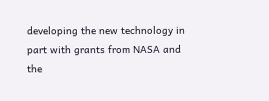developing the new technology in part with grants from NASA and the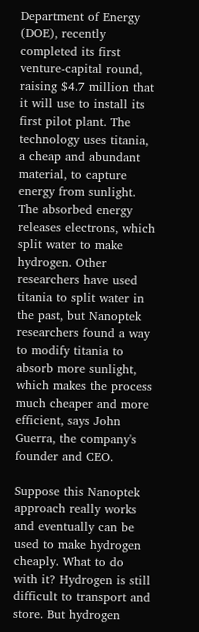Department of Energy (DOE), recently completed its first venture-capital round, raising $4.7 million that it will use to install its first pilot plant. The technology uses titania, a cheap and abundant material, to capture energy from sunlight. The absorbed energy releases electrons, which split water to make hydrogen. Other researchers have used titania to split water in the past, but Nanoptek researchers found a way to modify titania to absorb more sunlight, which makes the process much cheaper and more efficient, says John Guerra, the company's founder and CEO.

Suppose this Nanoptek approach really works and eventually can be used to make hydrogen cheaply. What to do with it? Hydrogen is still difficult to transport and store. But hydrogen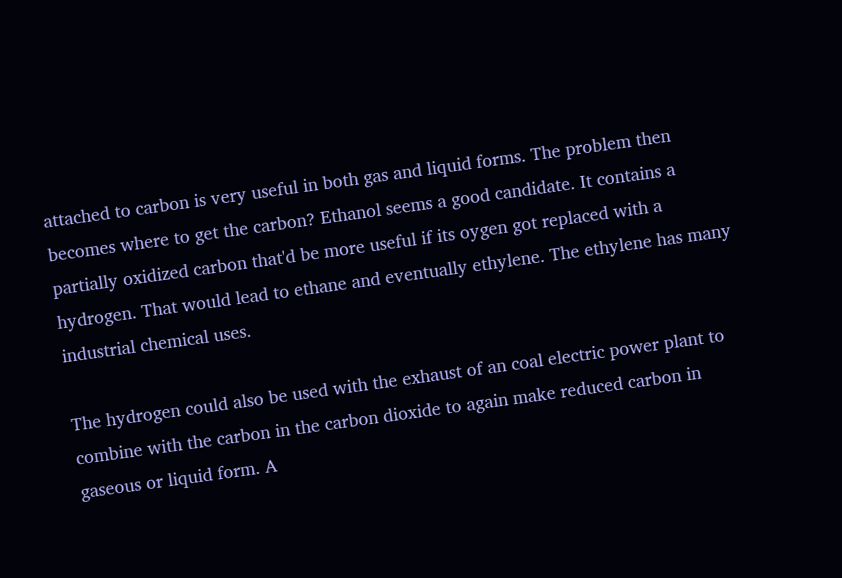attached to carbon is very useful in both gas and liquid forms. The problem then becomes where to get the carbon? Ethanol seems a good candidate. It contains a partially oxidized carbon that'd be more useful if its oygen got replaced with a hydrogen. That would lead to ethane and eventually ethylene. The ethylene has many industrial chemical uses.

The hydrogen could also be used with the exhaust of an coal electric power plant to combine with the carbon in the carbon dioxide to again make reduced carbon in gaseous or liquid form. A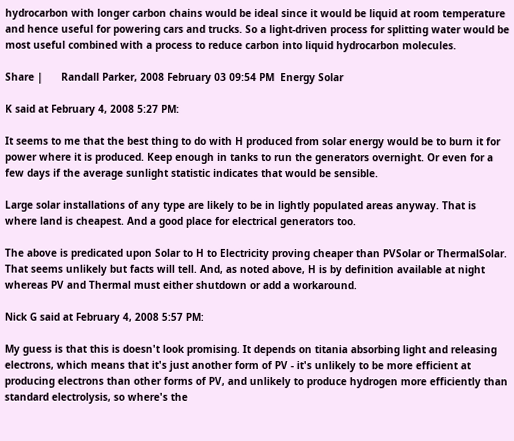hydrocarbon with longer carbon chains would be ideal since it would be liquid at room temperature and hence useful for powering cars and trucks. So a light-driven process for splitting water would be most useful combined with a process to reduce carbon into liquid hydrocarbon molecules.

Share |      Randall Parker, 2008 February 03 09:54 PM  Energy Solar

K said at February 4, 2008 5:27 PM:

It seems to me that the best thing to do with H produced from solar energy would be to burn it for power where it is produced. Keep enough in tanks to run the generators overnight. Or even for a few days if the average sunlight statistic indicates that would be sensible.

Large solar installations of any type are likely to be in lightly populated areas anyway. That is where land is cheapest. And a good place for electrical generators too.

The above is predicated upon Solar to H to Electricity proving cheaper than PVSolar or ThermalSolar. That seems unlikely but facts will tell. And, as noted above, H is by definition available at night whereas PV and Thermal must either shutdown or add a workaround.

Nick G said at February 4, 2008 5:57 PM:

My guess is that this is doesn't look promising. It depends on titania absorbing light and releasing electrons, which means that it's just another form of PV - it's unlikely to be more efficient at producing electrons than other forms of PV, and unlikely to produce hydrogen more efficiently than standard electrolysis, so where's the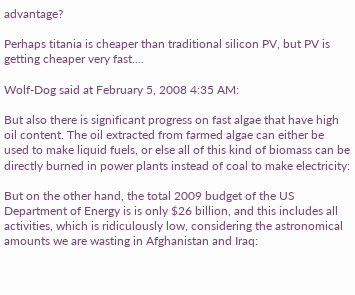advantage?

Perhaps titania is cheaper than traditional silicon PV, but PV is getting cheaper very fast....

Wolf-Dog said at February 5, 2008 4:35 AM:

But also there is significant progress on fast algae that have high oil content. The oil extracted from farmed algae can either be used to make liquid fuels, or else all of this kind of biomass can be directly burned in power plants instead of coal to make electricity:

But on the other hand, the total 2009 budget of the US Department of Energy is is only $26 billion, and this includes all activities, which is ridiculously low, considering the astronomical amounts we are wasting in Afghanistan and Iraq: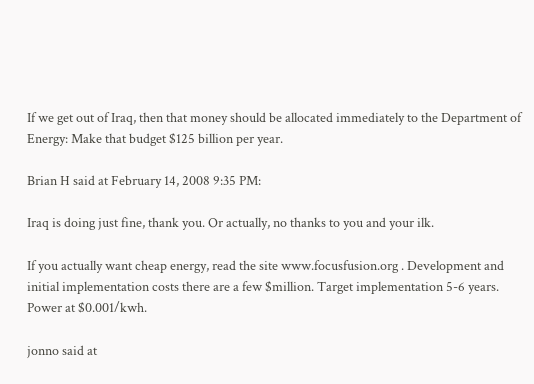If we get out of Iraq, then that money should be allocated immediately to the Department of Energy: Make that budget $125 billion per year.

Brian H said at February 14, 2008 9:35 PM:

Iraq is doing just fine, thank you. Or actually, no thanks to you and your ilk.

If you actually want cheap energy, read the site www.focusfusion.org . Development and initial implementation costs there are a few $million. Target implementation 5-6 years. Power at $0.001/kwh.

jonno said at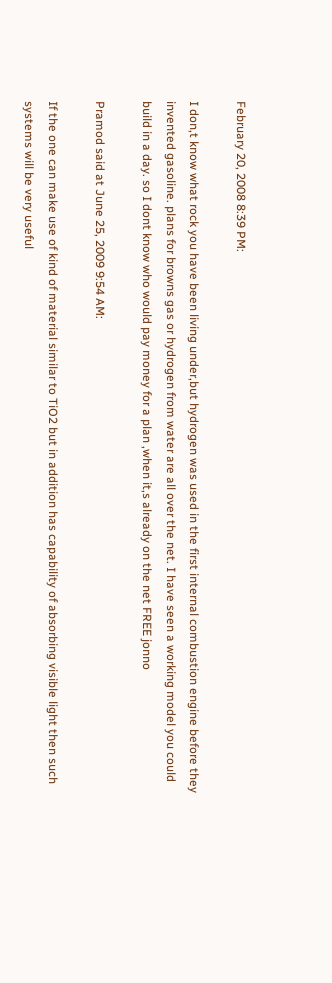February 20, 2008 8:39 PM:

I don,t know what rock you have been living under,but hydrogen was used in the first internal combustion engine before they invented gasoline. plans for browns gas or hydrogen from water are all over the net. I have seen a working model you could build in a day. so I dont know who would pay money for a plan ,when it,s already on the net FREE jonno

Pramod said at June 25, 2009 9:54 AM:

If the one can make use of kind of material similar to TiO2 but in addition has capability of absorbing visible light then such systems will be very useful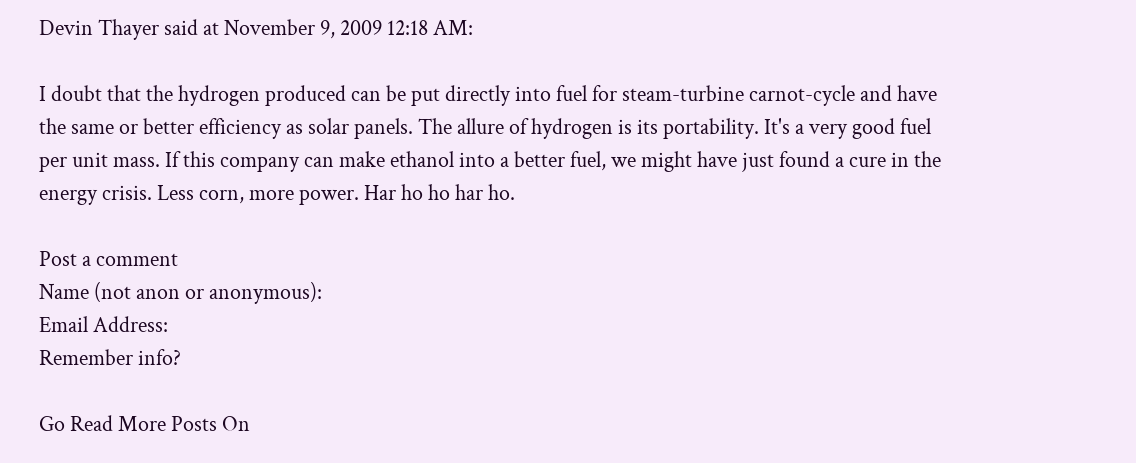Devin Thayer said at November 9, 2009 12:18 AM:

I doubt that the hydrogen produced can be put directly into fuel for steam-turbine carnot-cycle and have the same or better efficiency as solar panels. The allure of hydrogen is its portability. It's a very good fuel per unit mass. If this company can make ethanol into a better fuel, we might have just found a cure in the energy crisis. Less corn, more power. Har ho ho har ho.

Post a comment
Name (not anon or anonymous):
Email Address:
Remember info?

Go Read More Posts On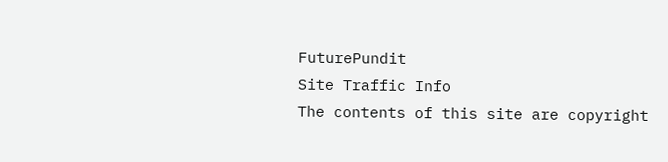FuturePundit
Site Traffic Info
The contents of this site are copyright